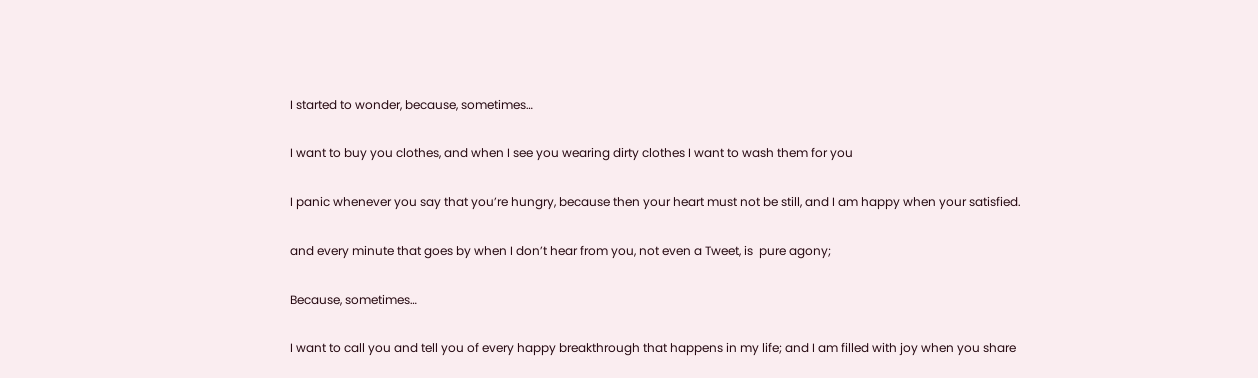I started to wonder, because, sometimes…

I want to buy you clothes, and when I see you wearing dirty clothes I want to wash them for you

I panic whenever you say that you’re hungry, because then your heart must not be still, and I am happy when your satisfied.

and every minute that goes by when I don’t hear from you, not even a Tweet, is  pure agony;

Because, sometimes…

I want to call you and tell you of every happy breakthrough that happens in my life; and I am filled with joy when you share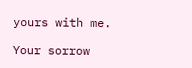yours with me.

Your sorrow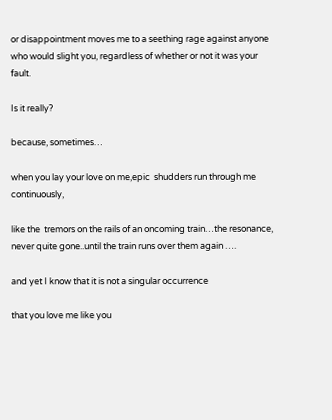or disappointment moves me to a seething rage against anyone who would slight you, regardless of whether or not it was your fault.

Is it really?

because, sometimes…

when you lay your love on me,epic  shudders run through me continuously,

like the  tremors on the rails of an oncoming train…the resonance, never quite gone..until the train runs over them again ….

and yet I know that it is not a singular occurrence

that you love me like you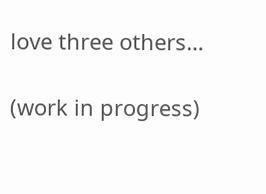love three others…

(work in progress)